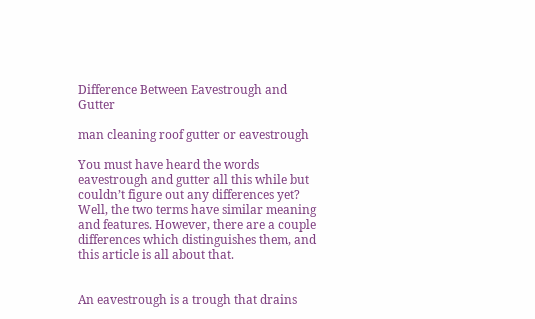Difference Between Eavestrough and Gutter

man cleaning roof gutter or eavestrough

You must have heard the words eavestrough and gutter all this while but couldn’t figure out any differences yet? Well, the two terms have similar meaning and features. However, there are a couple differences which distinguishes them, and this article is all about that.


An eavestrough is a trough that drains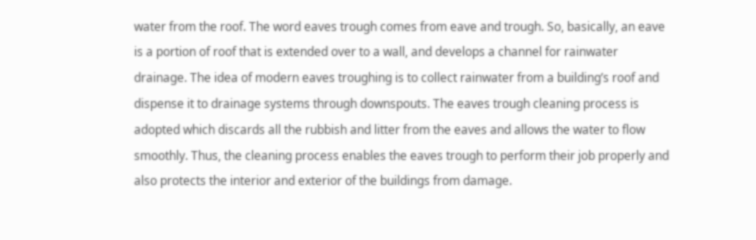water from the roof. The word eaves trough comes from eave and trough. So, basically, an eave is a portion of roof that is extended over to a wall, and develops a channel for rainwater drainage. The idea of modern eaves troughing is to collect rainwater from a building’s roof and dispense it to drainage systems through downspouts. The eaves trough cleaning process is adopted which discards all the rubbish and litter from the eaves and allows the water to flow smoothly. Thus, the cleaning process enables the eaves trough to perform their job properly and also protects the interior and exterior of the buildings from damage.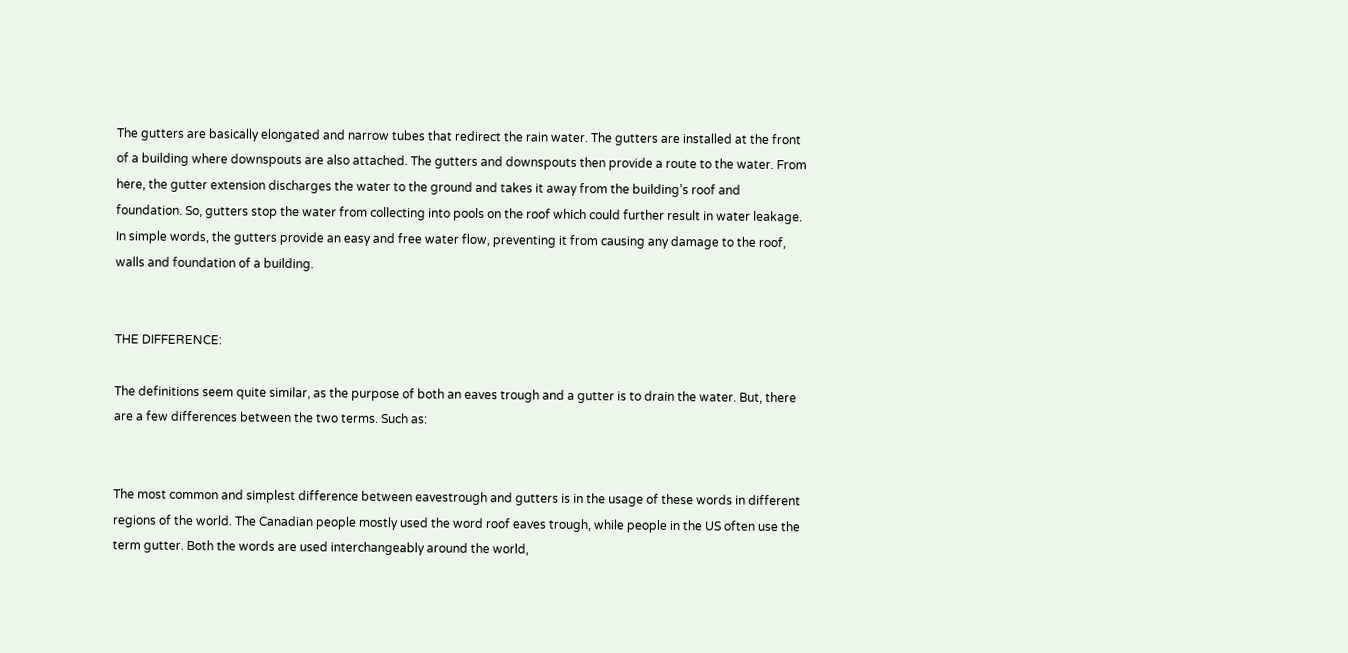The gutters are basically elongated and narrow tubes that redirect the rain water. The gutters are installed at the front of a building where downspouts are also attached. The gutters and downspouts then provide a route to the water. From here, the gutter extension discharges the water to the ground and takes it away from the building’s roof and foundation. So, gutters stop the water from collecting into pools on the roof which could further result in water leakage. In simple words, the gutters provide an easy and free water flow, preventing it from causing any damage to the roof, walls and foundation of a building.


THE DIFFERENCE:

The definitions seem quite similar, as the purpose of both an eaves trough and a gutter is to drain the water. But, there are a few differences between the two terms. Such as:


The most common and simplest difference between eavestrough and gutters is in the usage of these words in different regions of the world. The Canadian people mostly used the word roof eaves trough, while people in the US often use the term gutter. Both the words are used interchangeably around the world,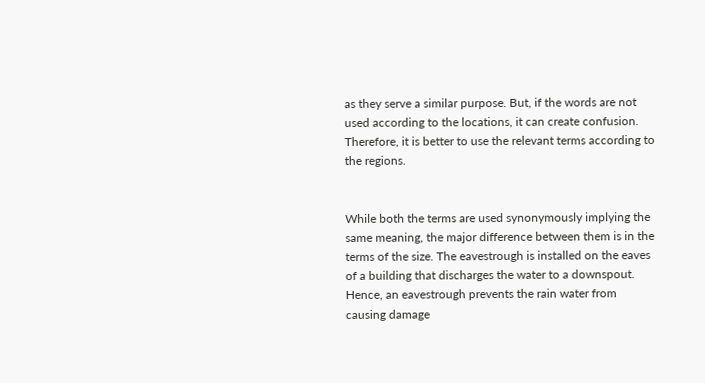as they serve a similar purpose. But, if the words are not used according to the locations, it can create confusion. Therefore, it is better to use the relevant terms according to the regions.


While both the terms are used synonymously implying the same meaning, the major difference between them is in the terms of the size. The eavestrough is installed on the eaves of a building that discharges the water to a downspout. Hence, an eavestrough prevents the rain water from causing damage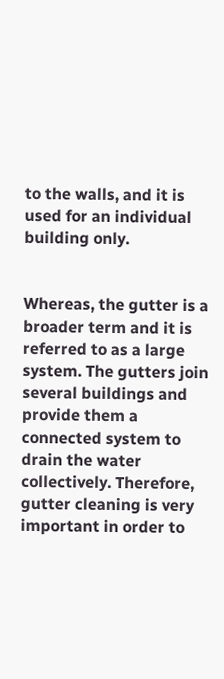to the walls, and it is used for an individual building only.


Whereas, the gutter is a broader term and it is referred to as a large system. The gutters join several buildings and provide them a connected system to drain the water collectively. Therefore, gutter cleaning is very important in order to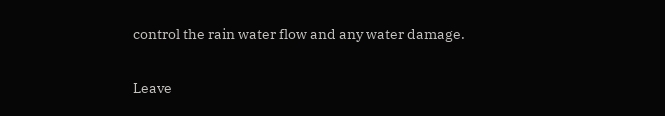control the rain water flow and any water damage.

Leave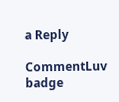a Reply

CommentLuv badge